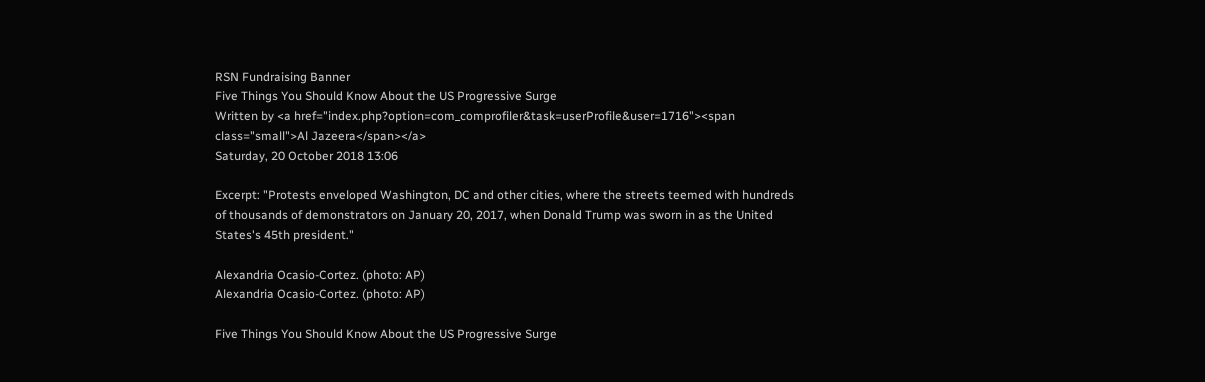RSN Fundraising Banner
Five Things You Should Know About the US Progressive Surge
Written by <a href="index.php?option=com_comprofiler&task=userProfile&user=1716"><span class="small">Al Jazeera</span></a>
Saturday, 20 October 2018 13:06

Excerpt: "Protests enveloped Washington, DC and other cities, where the streets teemed with hundreds of thousands of demonstrators on January 20, 2017, when Donald Trump was sworn in as the United States's 45th president."

Alexandria Ocasio-Cortez. (photo: AP)
Alexandria Ocasio-Cortez. (photo: AP)

Five Things You Should Know About the US Progressive Surge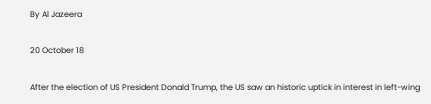By Al Jazeera

20 October 18

After the election of US President Donald Trump, the US saw an historic uptick in interest in left-wing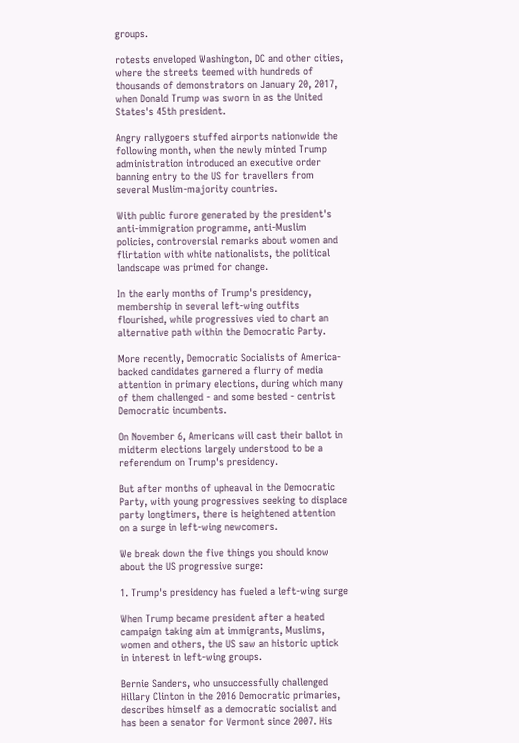groups.

rotests enveloped Washington, DC and other cities, where the streets teemed with hundreds of thousands of demonstrators on January 20, 2017, when Donald Trump was sworn in as the United States's 45th president.

Angry rallygoers stuffed airports nationwide the following month, when the newly minted Trump administration introduced an executive order banning entry to the US for travellers from several Muslim-majority countries.

With public furore generated by the president's anti-immigration programme, anti-Muslim policies, controversial remarks about women and flirtation with white nationalists, the political landscape was primed for change.

In the early months of Trump's presidency, membership in several left-wing outfits flourished, while progressives vied to chart an alternative path within the Democratic Party.

More recently, Democratic Socialists of America-backed candidates garnered a flurry of media attention in primary elections, during which many of them challenged - and some bested - centrist Democratic incumbents.

On November 6, Americans will cast their ballot in midterm elections largely understood to be a referendum on Trump's presidency.

But after months of upheaval in the Democratic Party, with young progressives seeking to displace party longtimers, there is heightened attention on a surge in left-wing newcomers.

We break down the five things you should know about the US progressive surge:

1. Trump's presidency has fueled a left-wing surge

When Trump became president after a heated campaign taking aim at immigrants, Muslims, women and others, the US saw an historic uptick in interest in left-wing groups.

Bernie Sanders, who unsuccessfully challenged Hillary Clinton in the 2016 Democratic primaries, describes himself as a democratic socialist and has been a senator for Vermont since 2007. His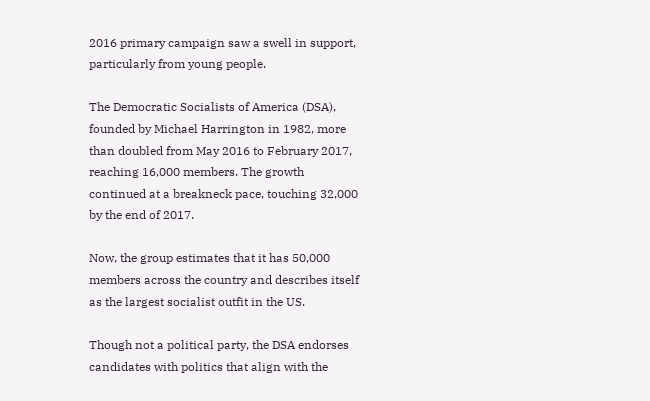2016 primary campaign saw a swell in support, particularly from young people.

The Democratic Socialists of America (DSA), founded by Michael Harrington in 1982, more than doubled from May 2016 to February 2017, reaching 16,000 members. The growth continued at a breakneck pace, touching 32,000 by the end of 2017.

Now, the group estimates that it has 50,000 members across the country and describes itself as the largest socialist outfit in the US.

Though not a political party, the DSA endorses candidates with politics that align with the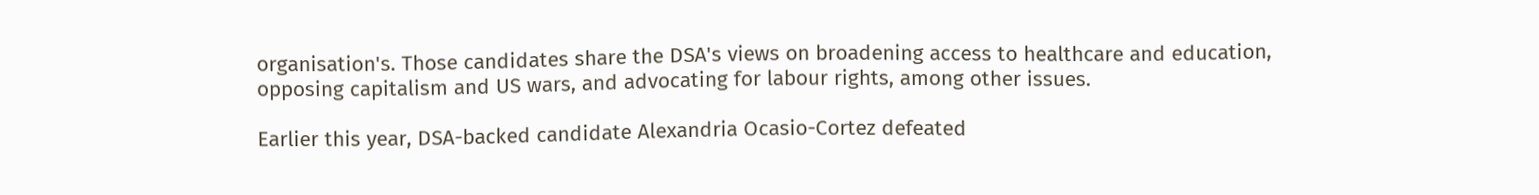organisation's. Those candidates share the DSA's views on broadening access to healthcare and education, opposing capitalism and US wars, and advocating for labour rights, among other issues.

Earlier this year, DSA-backed candidate Alexandria Ocasio-Cortez defeated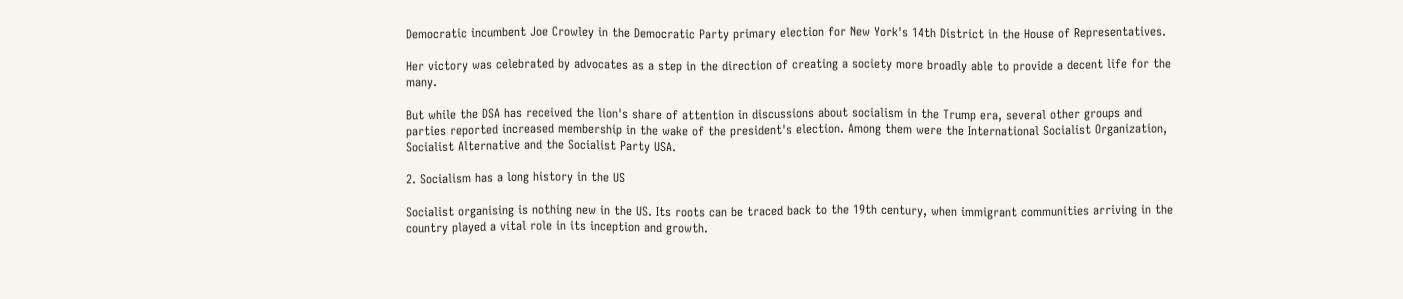Democratic incumbent Joe Crowley in the Democratic Party primary election for New York's 14th District in the House of Representatives.

Her victory was celebrated by advocates as a step in the direction of creating a society more broadly able to provide a decent life for the many.

But while the DSA has received the lion's share of attention in discussions about socialism in the Trump era, several other groups and parties reported increased membership in the wake of the president's election. Among them were the International Socialist Organization, Socialist Alternative and the Socialist Party USA.

2. Socialism has a long history in the US

Socialist organising is nothing new in the US. Its roots can be traced back to the 19th century, when immigrant communities arriving in the country played a vital role in its inception and growth.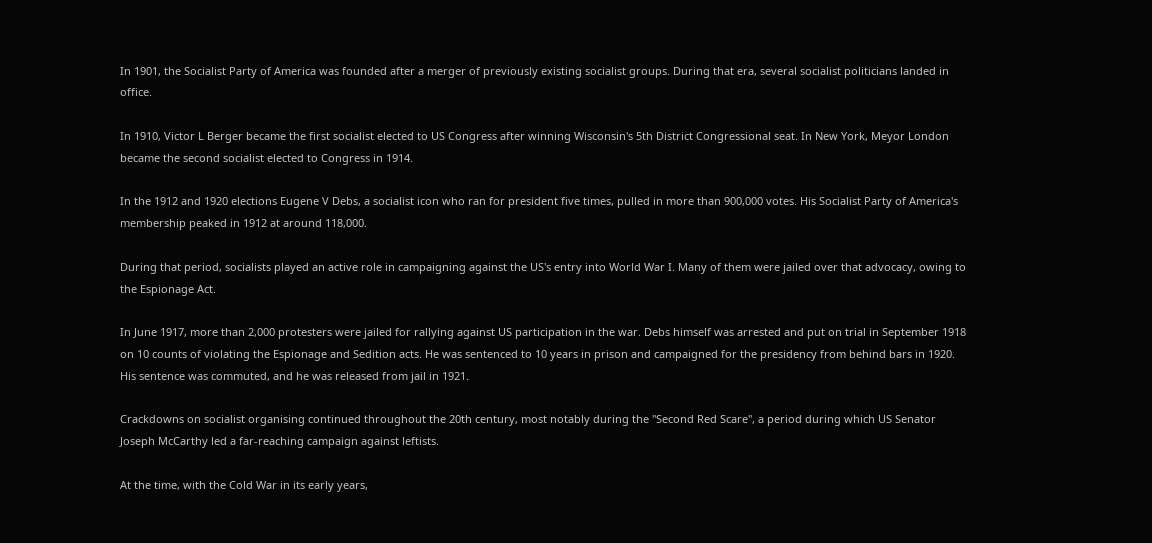In 1901, the Socialist Party of America was founded after a merger of previously existing socialist groups. During that era, several socialist politicians landed in office.

In 1910, Victor L Berger became the first socialist elected to US Congress after winning Wisconsin's 5th District Congressional seat. In New York, Meyor London became the second socialist elected to Congress in 1914.

In the 1912 and 1920 elections Eugene V Debs, a socialist icon who ran for president five times, pulled in more than 900,000 votes. His Socialist Party of America's membership peaked in 1912 at around 118,000.

During that period, socialists played an active role in campaigning against the US's entry into World War I. Many of them were jailed over that advocacy, owing to the Espionage Act.

In June 1917, more than 2,000 protesters were jailed for rallying against US participation in the war. Debs himself was arrested and put on trial in September 1918 on 10 counts of violating the Espionage and Sedition acts. He was sentenced to 10 years in prison and campaigned for the presidency from behind bars in 1920. His sentence was commuted, and he was released from jail in 1921.

Crackdowns on socialist organising continued throughout the 20th century, most notably during the "Second Red Scare", a period during which US Senator Joseph McCarthy led a far-reaching campaign against leftists.

At the time, with the Cold War in its early years,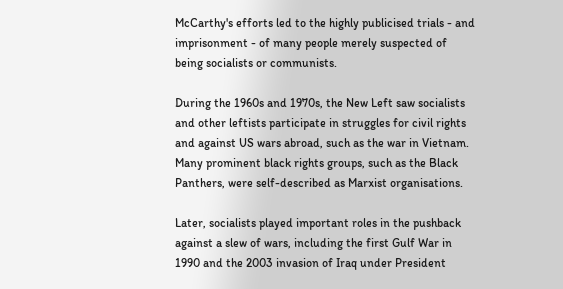McCarthy's efforts led to the highly publicised trials - and imprisonment - of many people merely suspected of being socialists or communists.

During the 1960s and 1970s, the New Left saw socialists and other leftists participate in struggles for civil rights and against US wars abroad, such as the war in Vietnam. Many prominent black rights groups, such as the Black Panthers, were self-described as Marxist organisations.

Later, socialists played important roles in the pushback against a slew of wars, including the first Gulf War in 1990 and the 2003 invasion of Iraq under President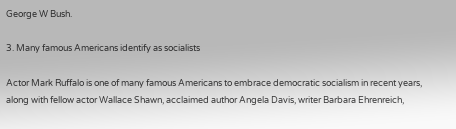George W Bush.

3. Many famous Americans identify as socialists

Actor Mark Ruffalo is one of many famous Americans to embrace democratic socialism in recent years, along with fellow actor Wallace Shawn, acclaimed author Angela Davis, writer Barbara Ehrenreich,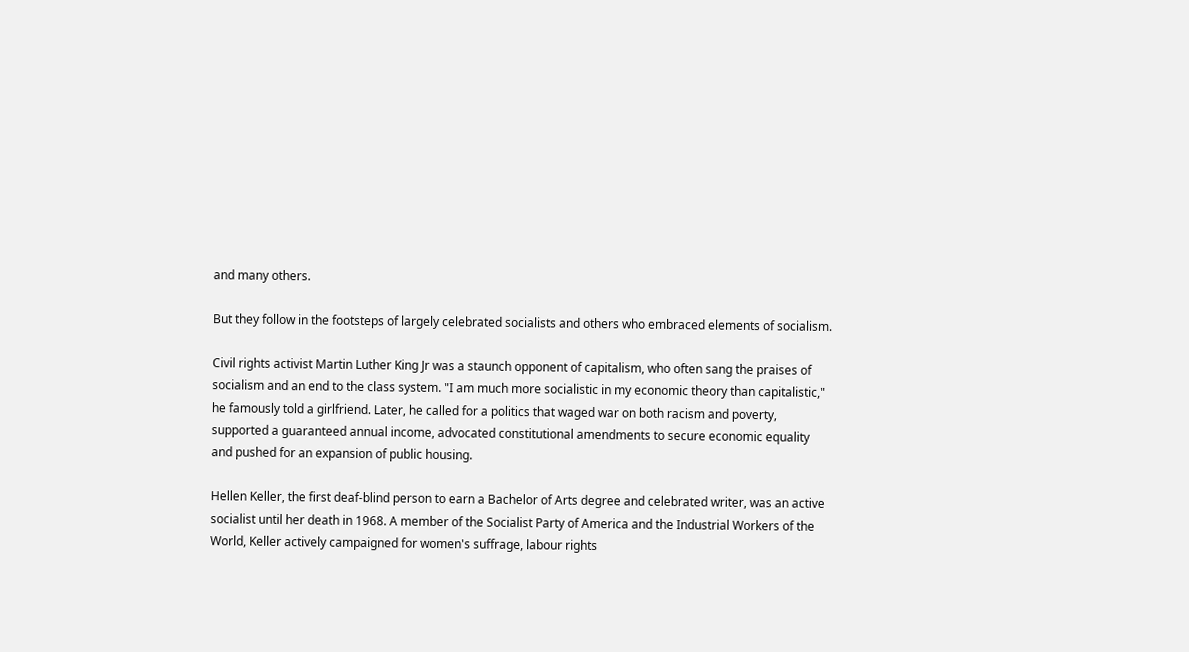and many others.

But they follow in the footsteps of largely celebrated socialists and others who embraced elements of socialism.

Civil rights activist Martin Luther King Jr was a staunch opponent of capitalism, who often sang the praises of socialism and an end to the class system. "I am much more socialistic in my economic theory than capitalistic," he famously told a girlfriend. Later, he called for a politics that waged war on both racism and poverty, supported a guaranteed annual income, advocated constitutional amendments to secure economic equality and pushed for an expansion of public housing.

Hellen Keller, the first deaf-blind person to earn a Bachelor of Arts degree and celebrated writer, was an active socialist until her death in 1968. A member of the Socialist Party of America and the Industrial Workers of the World, Keller actively campaigned for women's suffrage, labour rights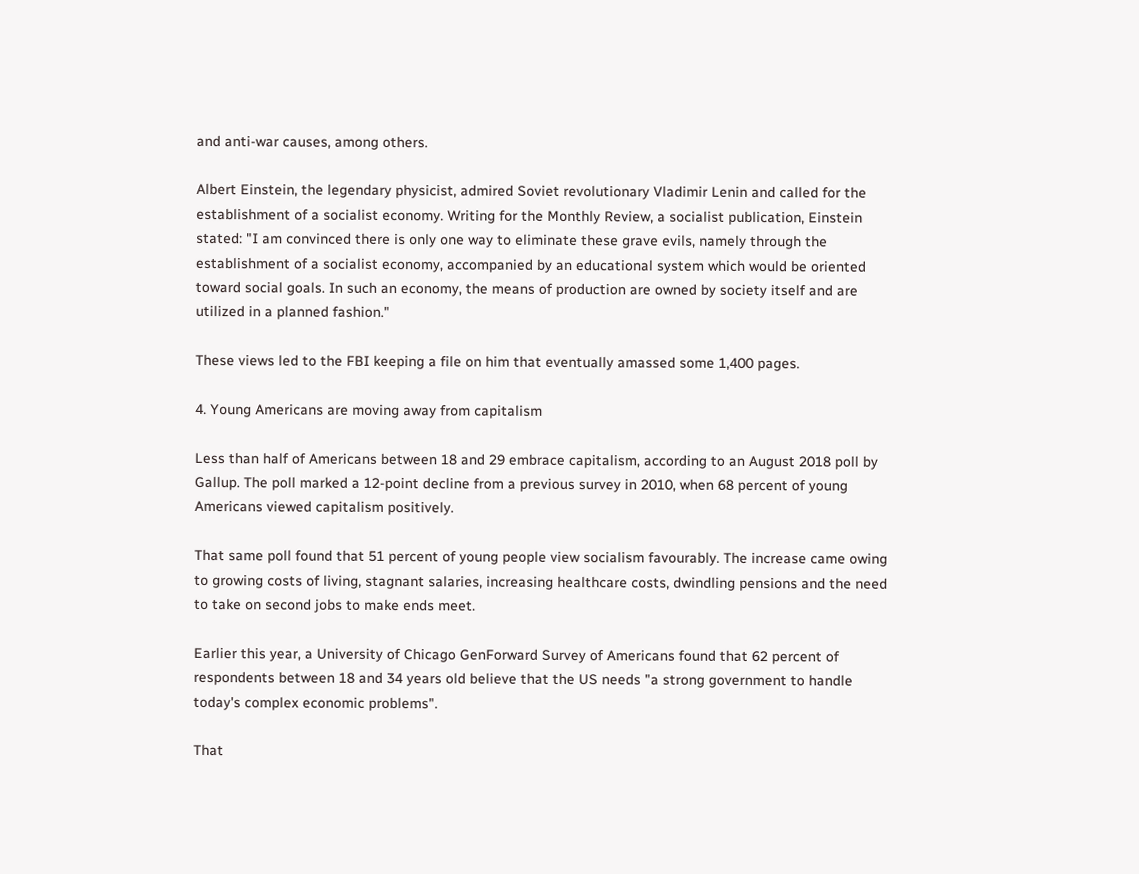and anti-war causes, among others.

Albert Einstein, the legendary physicist, admired Soviet revolutionary Vladimir Lenin and called for the establishment of a socialist economy. Writing for the Monthly Review, a socialist publication, Einstein stated: "I am convinced there is only one way to eliminate these grave evils, namely through the establishment of a socialist economy, accompanied by an educational system which would be oriented toward social goals. In such an economy, the means of production are owned by society itself and are utilized in a planned fashion."

These views led to the FBI keeping a file on him that eventually amassed some 1,400 pages.

4. Young Americans are moving away from capitalism

Less than half of Americans between 18 and 29 embrace capitalism, according to an August 2018 poll by Gallup. The poll marked a 12-point decline from a previous survey in 2010, when 68 percent of young Americans viewed capitalism positively.

That same poll found that 51 percent of young people view socialism favourably. The increase came owing to growing costs of living, stagnant salaries, increasing healthcare costs, dwindling pensions and the need to take on second jobs to make ends meet.

Earlier this year, a University of Chicago GenForward Survey of Americans found that 62 percent of respondents between 18 and 34 years old believe that the US needs "a strong government to handle today's complex economic problems".

That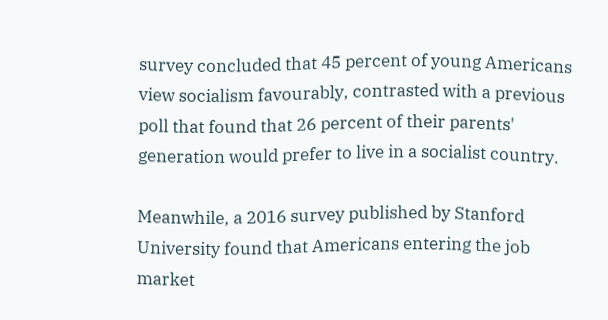survey concluded that 45 percent of young Americans view socialism favourably, contrasted with a previous poll that found that 26 percent of their parents' generation would prefer to live in a socialist country.

Meanwhile, a 2016 survey published by Stanford University found that Americans entering the job market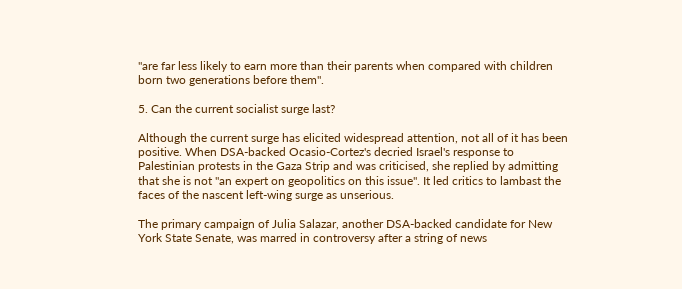"are far less likely to earn more than their parents when compared with children born two generations before them".

5. Can the current socialist surge last?

Although the current surge has elicited widespread attention, not all of it has been positive. When DSA-backed Ocasio-Cortez's decried Israel's response to Palestinian protests in the Gaza Strip and was criticised, she replied by admitting that she is not "an expert on geopolitics on this issue". It led critics to lambast the faces of the nascent left-wing surge as unserious.

The primary campaign of Julia Salazar, another DSA-backed candidate for New York State Senate, was marred in controversy after a string of news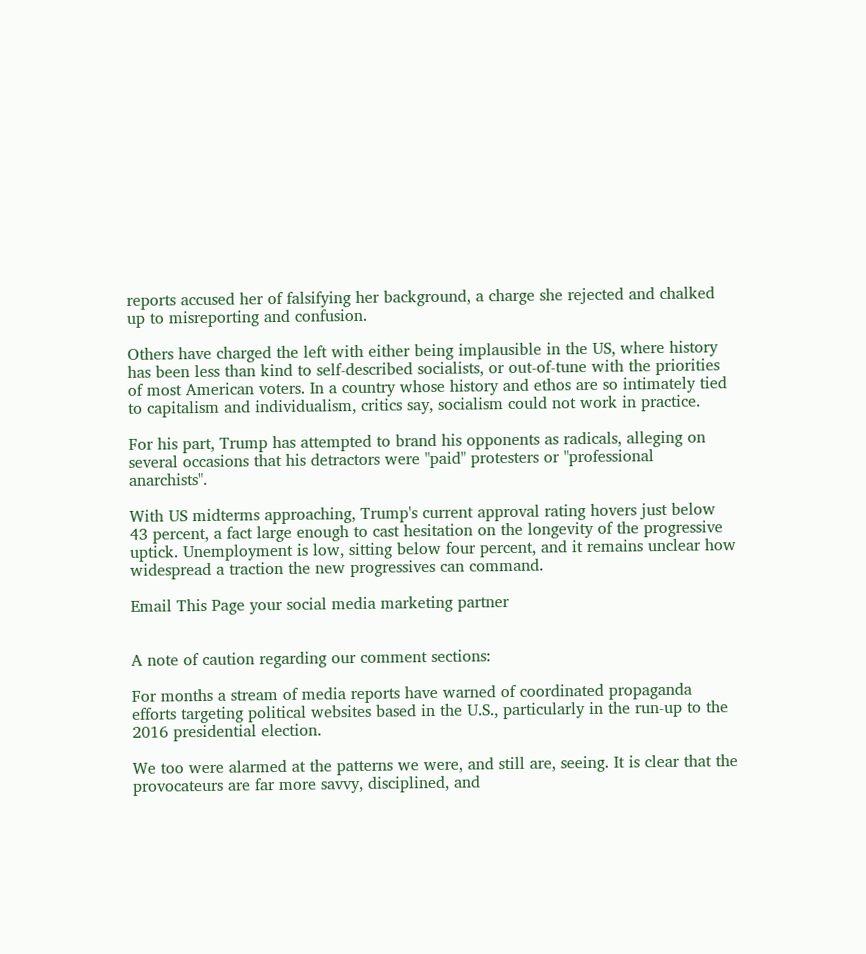reports accused her of falsifying her background, a charge she rejected and chalked up to misreporting and confusion.

Others have charged the left with either being implausible in the US, where history has been less than kind to self-described socialists, or out-of-tune with the priorities of most American voters. In a country whose history and ethos are so intimately tied to capitalism and individualism, critics say, socialism could not work in practice.

For his part, Trump has attempted to brand his opponents as radicals, alleging on several occasions that his detractors were "paid" protesters or "professional anarchists".

With US midterms approaching, Trump's current approval rating hovers just below 43 percent, a fact large enough to cast hesitation on the longevity of the progressive uptick. Unemployment is low, sitting below four percent, and it remains unclear how widespread a traction the new progressives can command.

Email This Page your social media marketing partner


A note of caution regarding our comment sections:

For months a stream of media reports have warned of coordinated propaganda efforts targeting political websites based in the U.S., particularly in the run-up to the 2016 presidential election.

We too were alarmed at the patterns we were, and still are, seeing. It is clear that the provocateurs are far more savvy, disciplined, and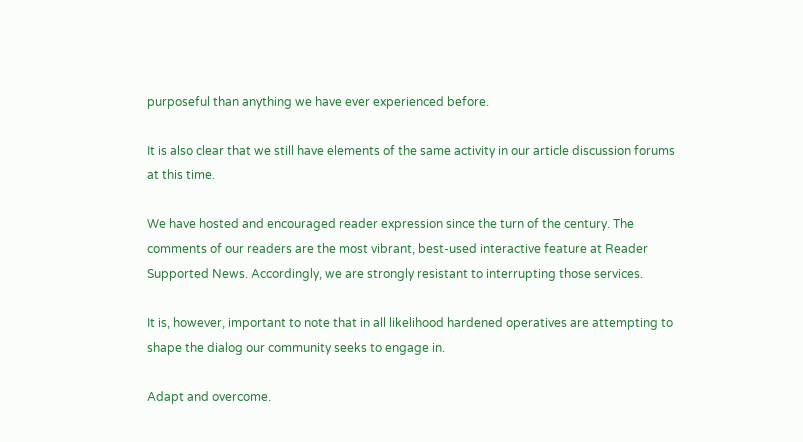purposeful than anything we have ever experienced before.

It is also clear that we still have elements of the same activity in our article discussion forums at this time.

We have hosted and encouraged reader expression since the turn of the century. The comments of our readers are the most vibrant, best-used interactive feature at Reader Supported News. Accordingly, we are strongly resistant to interrupting those services.

It is, however, important to note that in all likelihood hardened operatives are attempting to shape the dialog our community seeks to engage in.

Adapt and overcome.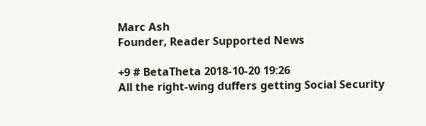Marc Ash
Founder, Reader Supported News

+9 # BetaTheta 2018-10-20 19:26
All the right-wing duffers getting Social Security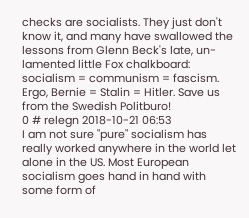checks are socialists. They just don't know it, and many have swallowed the lessons from Glenn Beck's late, un-lamented little Fox chalkboard: socialism = communism = fascism. Ergo, Bernie = Stalin = Hitler. Save us from the Swedish Politburo!
0 # relegn 2018-10-21 06:53
I am not sure "pure" socialism has really worked anywhere in the world let alone in the US. Most European socialism goes hand in hand with some form of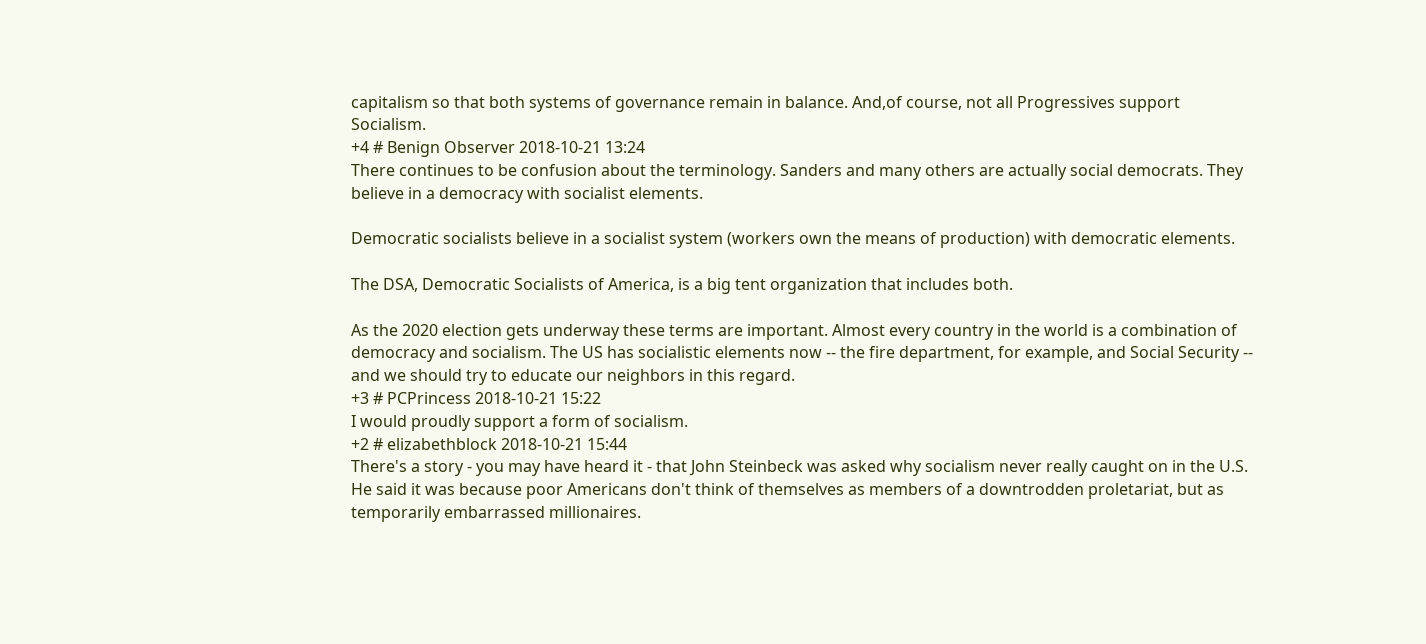capitalism so that both systems of governance remain in balance. And,of course, not all Progressives support Socialism.
+4 # Benign Observer 2018-10-21 13:24
There continues to be confusion about the terminology. Sanders and many others are actually social democrats. They believe in a democracy with socialist elements.

Democratic socialists believe in a socialist system (workers own the means of production) with democratic elements.

The DSA, Democratic Socialists of America, is a big tent organization that includes both.

As the 2020 election gets underway these terms are important. Almost every country in the world is a combination of democracy and socialism. The US has socialistic elements now -- the fire department, for example, and Social Security -- and we should try to educate our neighbors in this regard.
+3 # PCPrincess 2018-10-21 15:22
I would proudly support a form of socialism.
+2 # elizabethblock 2018-10-21 15:44
There's a story - you may have heard it - that John Steinbeck was asked why socialism never really caught on in the U.S. He said it was because poor Americans don't think of themselves as members of a downtrodden proletariat, but as temporarily embarrassed millionaires.